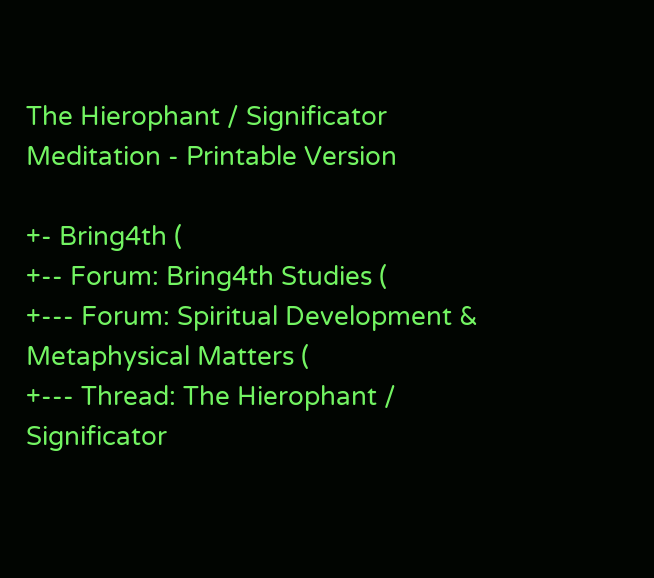The Hierophant / Significator Meditation - Printable Version

+- Bring4th (
+-- Forum: Bring4th Studies (
+--- Forum: Spiritual Development & Metaphysical Matters (
+--- Thread: The Hierophant / Significator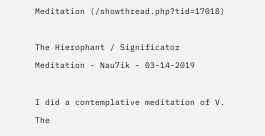Meditation (/showthread.php?tid=17018)

The Hierophant / Significator Meditation - Nau7ik - 03-14-2019

I did a contemplative meditation of V. The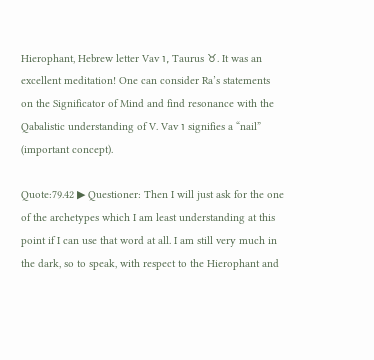Hierophant, Hebrew letter Vav ו, Taurus ♉. It was an excellent meditation! One can consider Ra’s statements on the Significator of Mind and find resonance with the Qabalistic understanding of V. Vav ו signifies a “nail” (important concept).

Quote:79.42 ▶ Questioner: Then I will just ask for the one of the archetypes which I am least understanding at this point if I can use that word at all. I am still very much in the dark, so to speak, with respect to the Hierophant and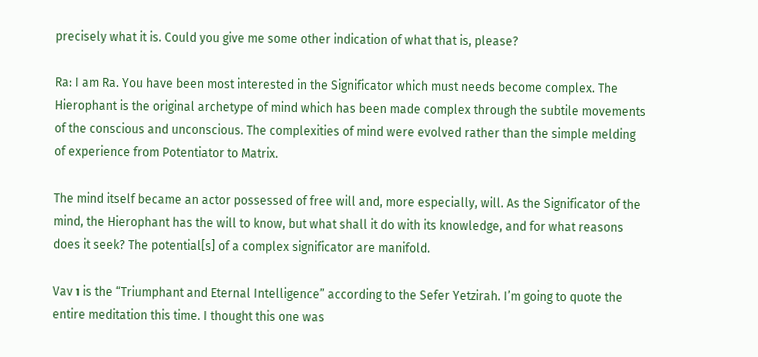precisely what it is. Could you give me some other indication of what that is, please?

Ra: I am Ra. You have been most interested in the Significator which must needs become complex. The Hierophant is the original archetype of mind which has been made complex through the subtile movements of the conscious and unconscious. The complexities of mind were evolved rather than the simple melding of experience from Potentiator to Matrix.

The mind itself became an actor possessed of free will and, more especially, will. As the Significator of the mind, the Hierophant has the will to know, but what shall it do with its knowledge, and for what reasons does it seek? The potential[s] of a complex significator are manifold.

Vav ו is the “Triumphant and Eternal Intelligence” according to the Sefer Yetzirah. I’m going to quote the entire meditation this time. I thought this one was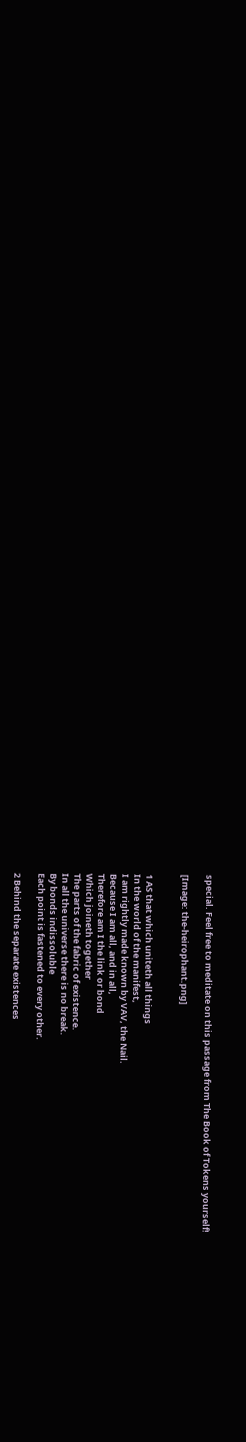special. Feel free to meditate on this passage from The Book of Tokens yourself!

[Image: the-heirophant.png]


1 AS that which uniteth all things
In the world of the manifest,
I am rightly made known by VAV, the Nail.
Because I am all, and in all,
Therefore am I the link or bond
Which joineth together
The parts of the fabric of existence.
In all the universe there is no break.
By bonds indissoluble
Each point is fastened to every other.

2 Behind the separate existences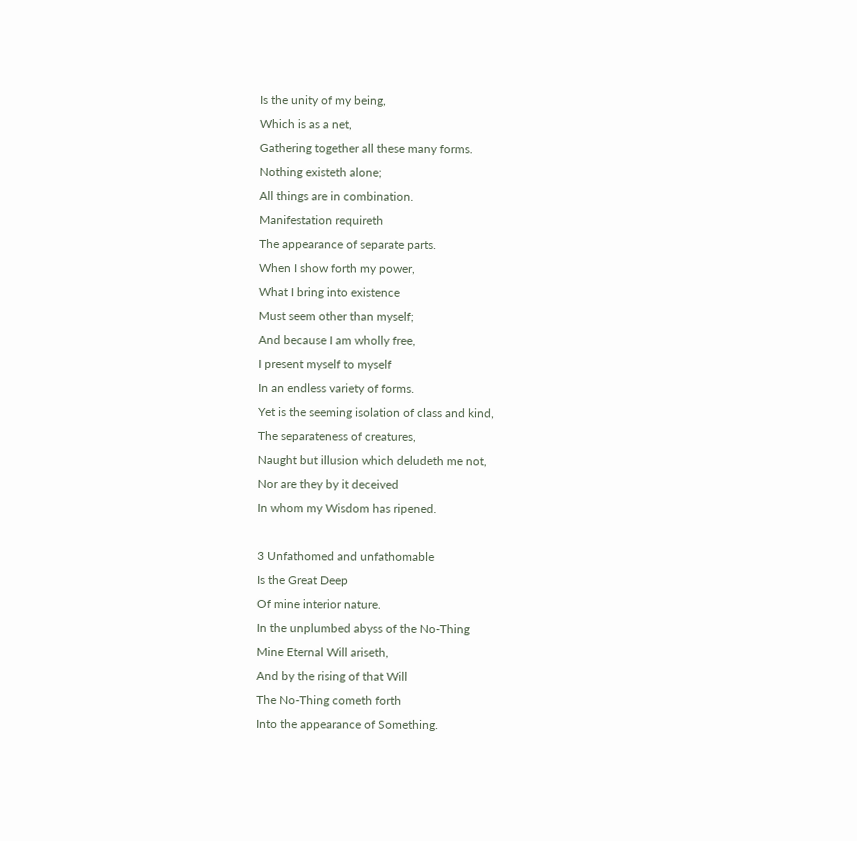Is the unity of my being,
Which is as a net,
Gathering together all these many forms.
Nothing existeth alone;
All things are in combination.
Manifestation requireth
The appearance of separate parts.
When I show forth my power,
What I bring into existence
Must seem other than myself;
And because I am wholly free,
I present myself to myself
In an endless variety of forms.
Yet is the seeming isolation of class and kind,
The separateness of creatures,
Naught but illusion which deludeth me not,
Nor are they by it deceived
In whom my Wisdom has ripened.

3 Unfathomed and unfathomable
Is the Great Deep
Of mine interior nature.
In the unplumbed abyss of the No-Thing
Mine Eternal Will ariseth,
And by the rising of that Will
The No-Thing cometh forth
Into the appearance of Something.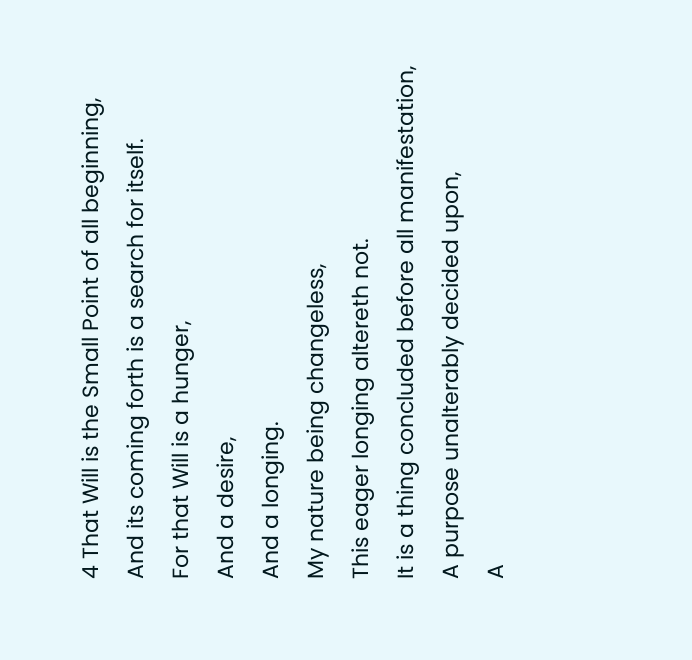4 That Will is the Small Point of all beginning,
And its coming forth is a search for itself.
For that Will is a hunger,
And a desire,
And a longing.
My nature being changeless,
This eager longing altereth not.
It is a thing concluded before all manifestation,
A purpose unalterably decided upon,
A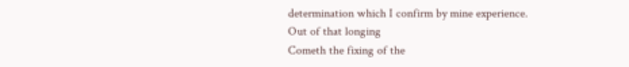determination which I confirm by mine experience.
Out of that longing
Cometh the fixing of the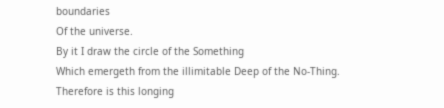boundaries
Of the universe.
By it I draw the circle of the Something
Which emergeth from the illimitable Deep of the No-Thing.
Therefore is this longing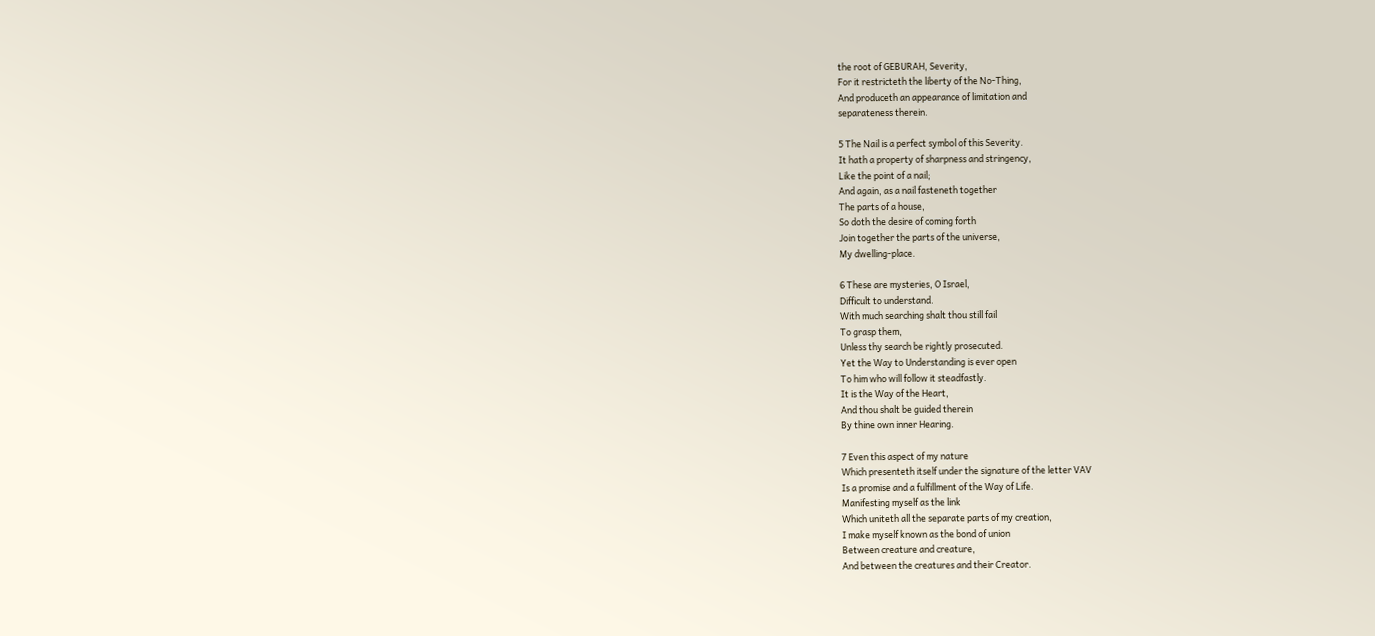the root of GEBURAH, Severity,
For it restricteth the liberty of the No-Thing,
And produceth an appearance of limitation and
separateness therein.

5 The Nail is a perfect symbol of this Severity.
It hath a property of sharpness and stringency,
Like the point of a nail;
And again, as a nail fasteneth together
The parts of a house,
So doth the desire of coming forth
Join together the parts of the universe,
My dwelling-place.

6 These are mysteries, O Israel,
Difficult to understand.
With much searching shalt thou still fail
To grasp them,
Unless thy search be rightly prosecuted.
Yet the Way to Understanding is ever open
To him who will follow it steadfastly.
It is the Way of the Heart,
And thou shalt be guided therein
By thine own inner Hearing.

7 Even this aspect of my nature
Which presenteth itself under the signature of the letter VAV
Is a promise and a fulfillment of the Way of Life.
Manifesting myself as the link
Which uniteth all the separate parts of my creation,
I make myself known as the bond of union
Between creature and creature,
And between the creatures and their Creator.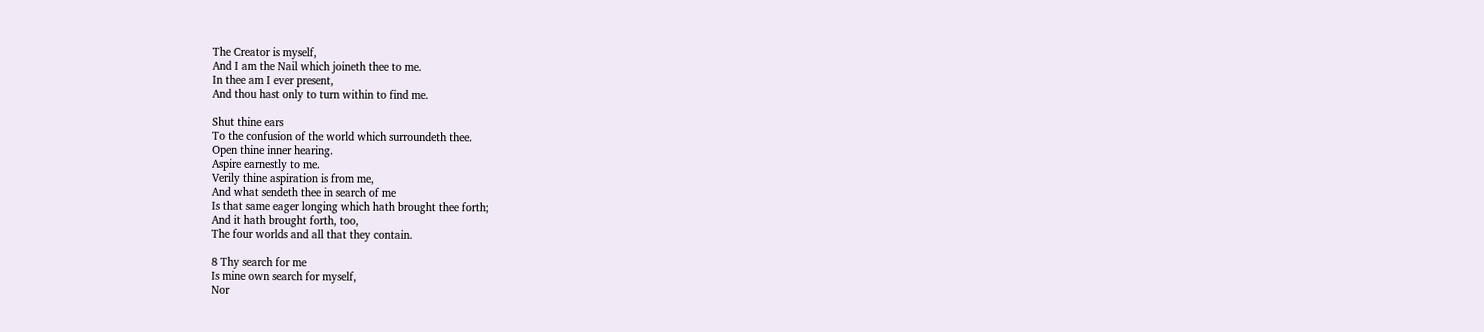The Creator is myself,
And I am the Nail which joineth thee to me.
In thee am I ever present,
And thou hast only to turn within to find me.

Shut thine ears
To the confusion of the world which surroundeth thee.
Open thine inner hearing.
Aspire earnestly to me.
Verily thine aspiration is from me,
And what sendeth thee in search of me
Is that same eager longing which hath brought thee forth;
And it hath brought forth, too,
The four worlds and all that they contain.

8 Thy search for me
Is mine own search for myself,
Nor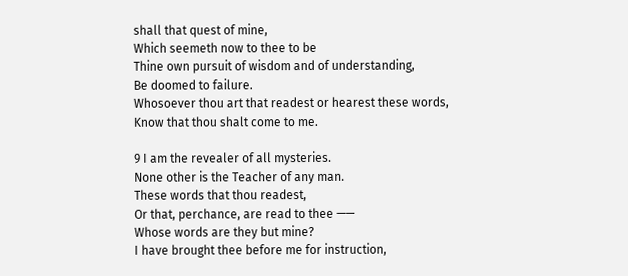shall that quest of mine,
Which seemeth now to thee to be
Thine own pursuit of wisdom and of understanding,
Be doomed to failure.
Whosoever thou art that readest or hearest these words,
Know that thou shalt come to me.

9 I am the revealer of all mysteries.
None other is the Teacher of any man.
These words that thou readest,
Or that, perchance, are read to thee ——
Whose words are they but mine?
I have brought thee before me for instruction,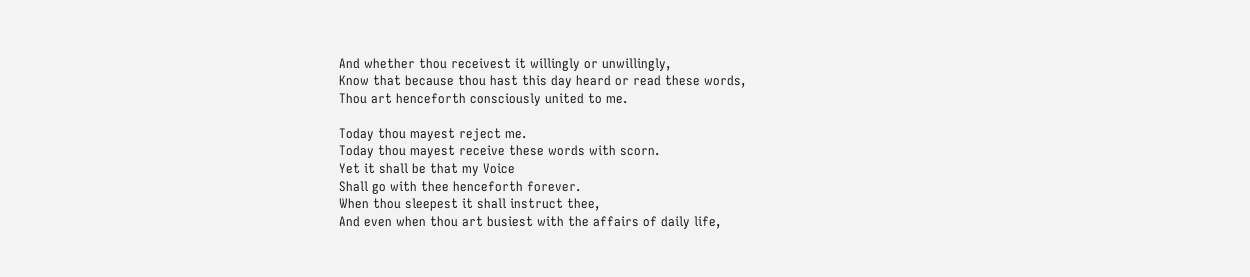And whether thou receivest it willingly or unwillingly,
Know that because thou hast this day heard or read these words,
Thou art henceforth consciously united to me.

Today thou mayest reject me.
Today thou mayest receive these words with scorn.
Yet it shall be that my Voice
Shall go with thee henceforth forever.
When thou sleepest it shall instruct thee,
And even when thou art busiest with the affairs of daily life,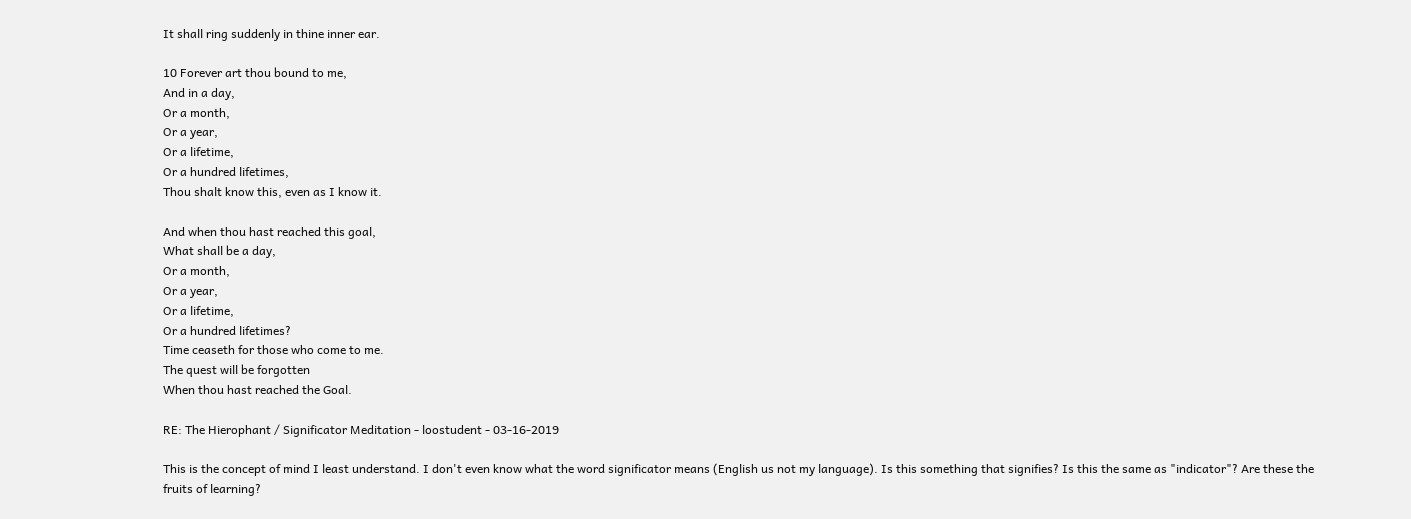It shall ring suddenly in thine inner ear.

10 Forever art thou bound to me,
And in a day,
Or a month,
Or a year,
Or a lifetime,
Or a hundred lifetimes,
Thou shalt know this, even as I know it.

And when thou hast reached this goal,
What shall be a day,
Or a month,
Or a year,
Or a lifetime,
Or a hundred lifetimes?
Time ceaseth for those who come to me.
The quest will be forgotten
When thou hast reached the Goal.

RE: The Hierophant / Significator Meditation - loostudent - 03-16-2019

This is the concept of mind I least understand. I don't even know what the word significator means (English us not my language). Is this something that signifies? Is this the same as "indicator"? Are these the fruits of learning?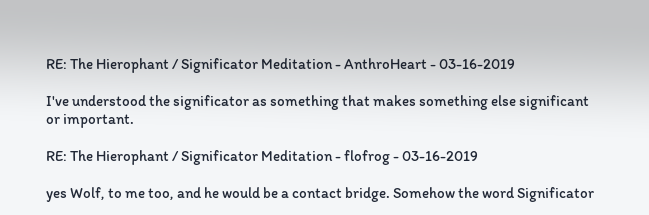RE: The Hierophant / Significator Meditation - AnthroHeart - 03-16-2019

I've understood the significator as something that makes something else significant or important.

RE: The Hierophant / Significator Meditation - flofrog - 03-16-2019

yes Wolf, to me too, and he would be a contact bridge. Somehow the word Significator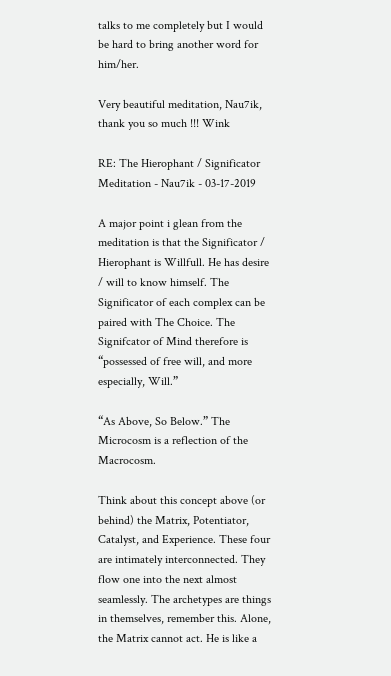talks to me completely but I would be hard to bring another word for him/her.

Very beautiful meditation, Nau7ik, thank you so much !!! Wink

RE: The Hierophant / Significator Meditation - Nau7ik - 03-17-2019

A major point i glean from the meditation is that the Significator / Hierophant is Willfull. He has desire / will to know himself. The Significator of each complex can be paired with The Choice. The Signifcator of Mind therefore is “possessed of free will, and more especially, Will.”

“As Above, So Below.” The Microcosm is a reflection of the Macrocosm.

Think about this concept above (or behind) the Matrix, Potentiator, Catalyst, and Experience. These four are intimately interconnected. They flow one into the next almost seamlessly. The archetypes are things in themselves, remember this. Alone, the Matrix cannot act. He is like a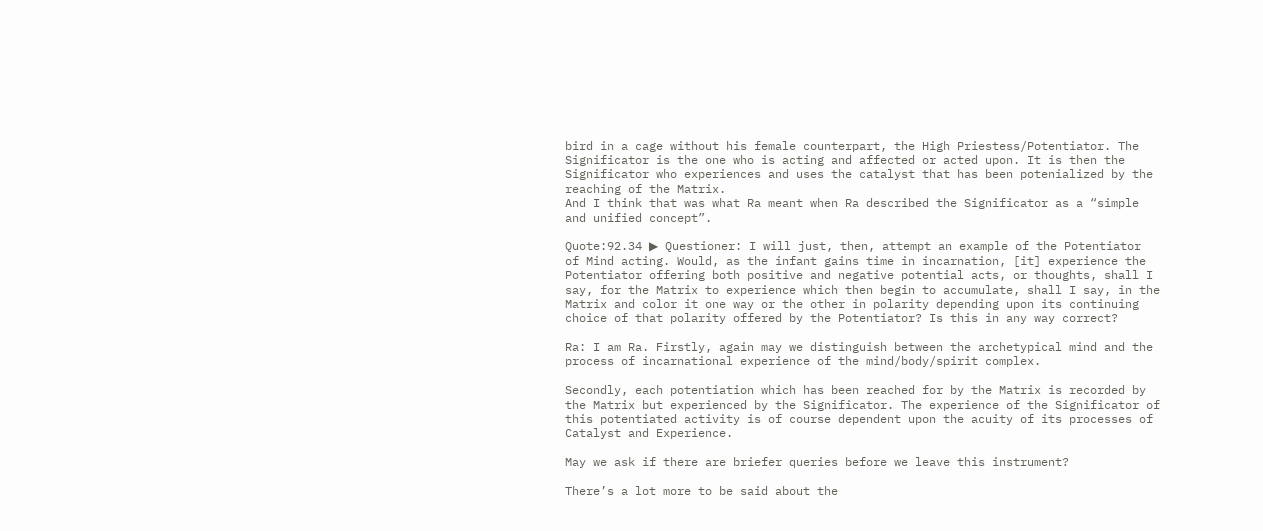bird in a cage without his female counterpart, the High Priestess/Potentiator. The Significator is the one who is acting and affected or acted upon. It is then the Significator who experiences and uses the catalyst that has been potenialized by the reaching of the Matrix.
And I think that was what Ra meant when Ra described the Significator as a “simple and unified concept”.

Quote:92.34 ▶ Questioner: I will just, then, attempt an example of the Potentiator of Mind acting. Would, as the infant gains time in incarnation, [it] experience the Potentiator offering both positive and negative potential acts, or thoughts, shall I say, for the Matrix to experience which then begin to accumulate, shall I say, in the Matrix and color it one way or the other in polarity depending upon its continuing choice of that polarity offered by the Potentiator? Is this in any way correct?

Ra: I am Ra. Firstly, again may we distinguish between the archetypical mind and the process of incarnational experience of the mind/body/spirit complex.

Secondly, each potentiation which has been reached for by the Matrix is recorded by the Matrix but experienced by the Significator. The experience of the Significator of this potentiated activity is of course dependent upon the acuity of its processes of Catalyst and Experience.

May we ask if there are briefer queries before we leave this instrument?

There’s a lot more to be said about the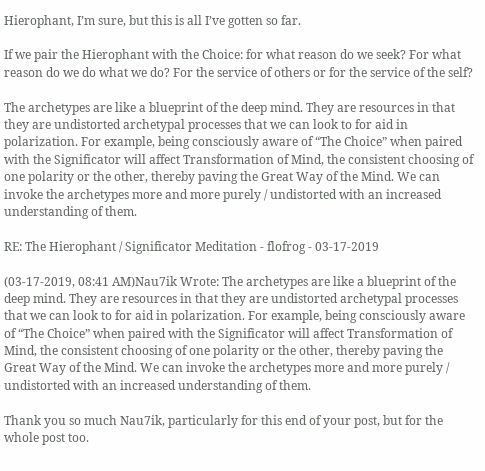Hierophant, I’m sure, but this is all I’ve gotten so far.

If we pair the Hierophant with the Choice: for what reason do we seek? For what reason do we do what we do? For the service of others or for the service of the self?

The archetypes are like a blueprint of the deep mind. They are resources in that they are undistorted archetypal processes that we can look to for aid in polarization. For example, being consciously aware of “The Choice” when paired with the Significator will affect Transformation of Mind, the consistent choosing of one polarity or the other, thereby paving the Great Way of the Mind. We can invoke the archetypes more and more purely / undistorted with an increased understanding of them.

RE: The Hierophant / Significator Meditation - flofrog - 03-17-2019

(03-17-2019, 08:41 AM)Nau7ik Wrote: The archetypes are like a blueprint of the deep mind. They are resources in that they are undistorted archetypal processes that we can look to for aid in polarization. For example, being consciously aware of “The Choice” when paired with the Significator will affect Transformation of Mind, the consistent choosing of one polarity or the other, thereby paving the Great Way of the Mind. We can invoke the archetypes more and more purely / undistorted with an increased understanding of them.

Thank you so much Nau7ik, particularly for this end of your post, but for the whole post too.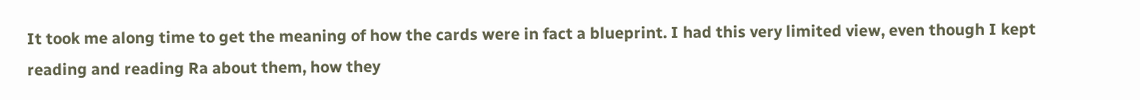It took me along time to get the meaning of how the cards were in fact a blueprint. I had this very limited view, even though I kept reading and reading Ra about them, how they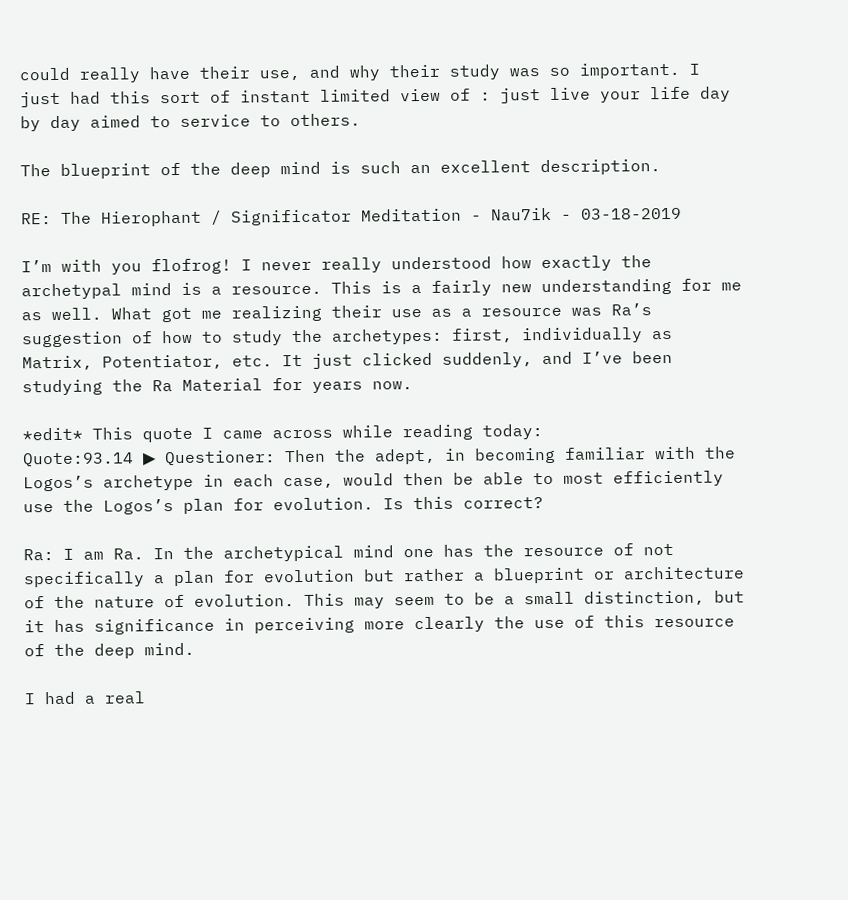could really have their use, and why their study was so important. I just had this sort of instant limited view of : just live your life day by day aimed to service to others.

The blueprint of the deep mind is such an excellent description.

RE: The Hierophant / Significator Meditation - Nau7ik - 03-18-2019

I’m with you flofrog! I never really understood how exactly the archetypal mind is a resource. This is a fairly new understanding for me as well. What got me realizing their use as a resource was Ra’s suggestion of how to study the archetypes: first, individually as Matrix, Potentiator, etc. It just clicked suddenly, and I’ve been studying the Ra Material for years now.

*edit* This quote I came across while reading today:
Quote:93.14 ▶ Questioner: Then the adept, in becoming familiar with the Logos’s archetype in each case, would then be able to most efficiently use the Logos’s plan for evolution. Is this correct?

Ra: I am Ra. In the archetypical mind one has the resource of not specifically a plan for evolution but rather a blueprint or architecture of the nature of evolution. This may seem to be a small distinction, but it has significance in perceiving more clearly the use of this resource of the deep mind.

I had a real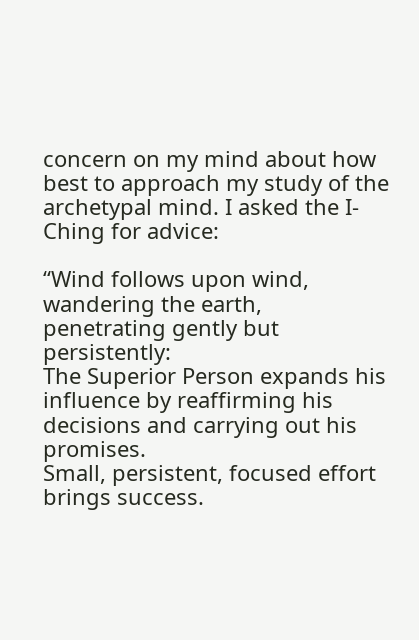concern on my mind about how best to approach my study of the archetypal mind. I asked the I-Ching for advice:

“Wind follows upon wind, wandering the earth, penetrating gently but persistently:
The Superior Person expands his influence by reaffirming his decisions and carrying out his promises.
Small, persistent, focused effort brings success.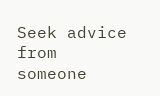Seek advice from someone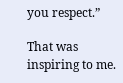you respect.”

That was inspiring to me.